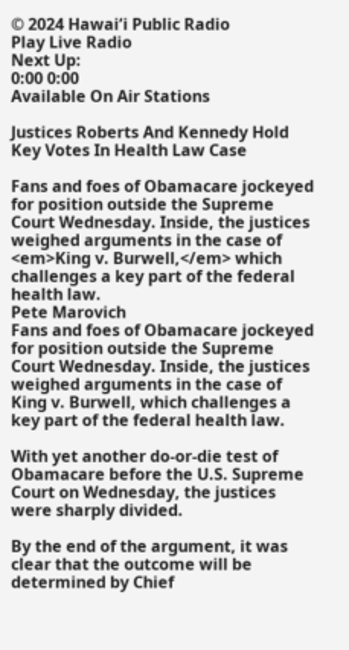© 2024 Hawaiʻi Public Radio
Play Live Radio
Next Up:
0:00 0:00
Available On Air Stations

Justices Roberts And Kennedy Hold Key Votes In Health Law Case

Fans and foes of Obamacare jockeyed for position outside the Supreme Court Wednesday. Inside, the justices weighed arguments in the case of <em>King v. Burwell,</em> which challenges a key part of the federal health law.
Pete Marovich
Fans and foes of Obamacare jockeyed for position outside the Supreme Court Wednesday. Inside, the justices weighed arguments in the case of King v. Burwell, which challenges a key part of the federal health law.

With yet another do-or-die test of Obamacare before the U.S. Supreme Court on Wednesday, the justices were sharply divided.

By the end of the argument, it was clear that the outcome will be determined by Chief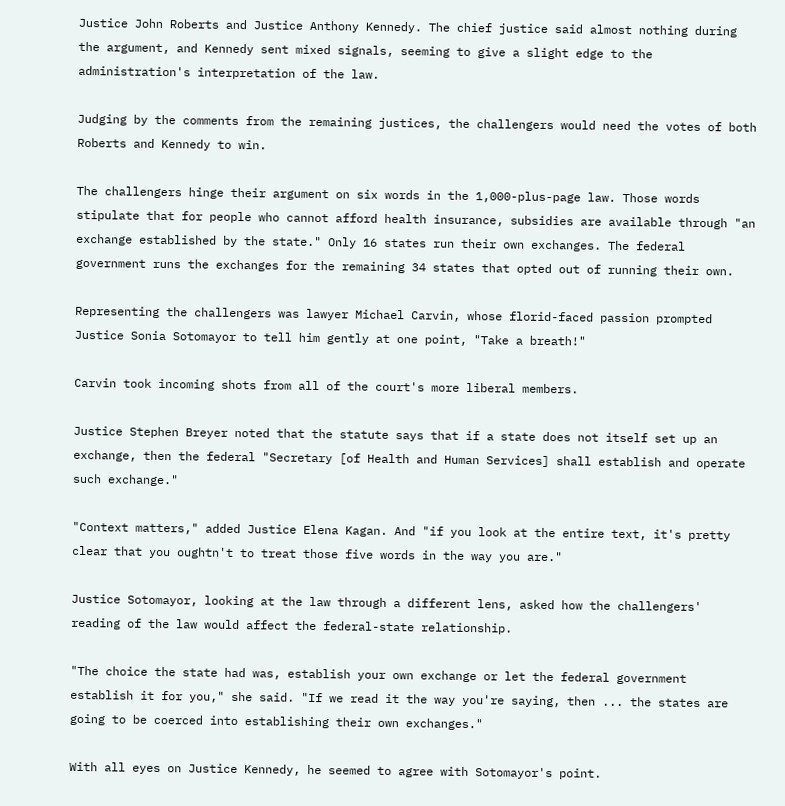Justice John Roberts and Justice Anthony Kennedy. The chief justice said almost nothing during the argument, and Kennedy sent mixed signals, seeming to give a slight edge to the administration's interpretation of the law.

Judging by the comments from the remaining justices, the challengers would need the votes of both Roberts and Kennedy to win.

The challengers hinge their argument on six words in the 1,000-plus-page law. Those words stipulate that for people who cannot afford health insurance, subsidies are available through "an exchange established by the state." Only 16 states run their own exchanges. The federal government runs the exchanges for the remaining 34 states that opted out of running their own.

Representing the challengers was lawyer Michael Carvin, whose florid-faced passion prompted Justice Sonia Sotomayor to tell him gently at one point, "Take a breath!"

Carvin took incoming shots from all of the court's more liberal members.

Justice Stephen Breyer noted that the statute says that if a state does not itself set up an exchange, then the federal "Secretary [of Health and Human Services] shall establish and operate such exchange."

"Context matters," added Justice Elena Kagan. And "if you look at the entire text, it's pretty clear that you oughtn't to treat those five words in the way you are."

Justice Sotomayor, looking at the law through a different lens, asked how the challengers' reading of the law would affect the federal-state relationship.

"The choice the state had was, establish your own exchange or let the federal government establish it for you," she said. "If we read it the way you're saying, then ... the states are going to be coerced into establishing their own exchanges."

With all eyes on Justice Kennedy, he seemed to agree with Sotomayor's point.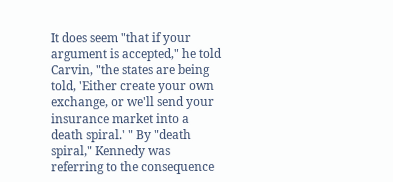It does seem "that if your argument is accepted," he told Carvin, "the states are being told, 'Either create your own exchange, or we'll send your insurance market into a death spiral.' " By "death spiral," Kennedy was referring to the consequence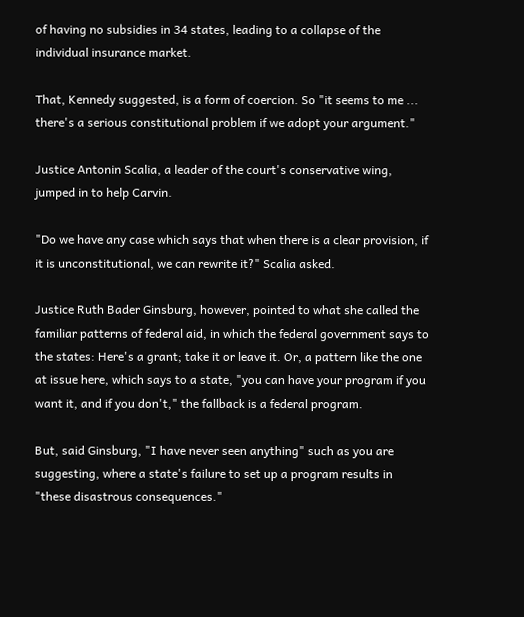of having no subsidies in 34 states, leading to a collapse of the individual insurance market.

That, Kennedy suggested, is a form of coercion. So "it seems to me ... there's a serious constitutional problem if we adopt your argument."

Justice Antonin Scalia, a leader of the court's conservative wing, jumped in to help Carvin.

"Do we have any case which says that when there is a clear provision, if it is unconstitutional, we can rewrite it?" Scalia asked.

Justice Ruth Bader Ginsburg, however, pointed to what she called the familiar patterns of federal aid, in which the federal government says to the states: Here's a grant; take it or leave it. Or, a pattern like the one at issue here, which says to a state, "you can have your program if you want it, and if you don't," the fallback is a federal program.

But, said Ginsburg, "I have never seen anything" such as you are suggesting, where a state's failure to set up a program results in "these disastrous consequences."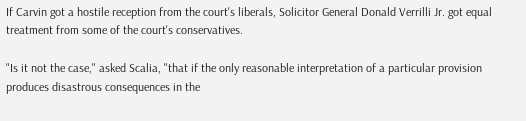If Carvin got a hostile reception from the court's liberals, Solicitor General Donald Verrilli Jr. got equal treatment from some of the court's conservatives.

"Is it not the case," asked Scalia, "that if the only reasonable interpretation of a particular provision produces disastrous consequences in the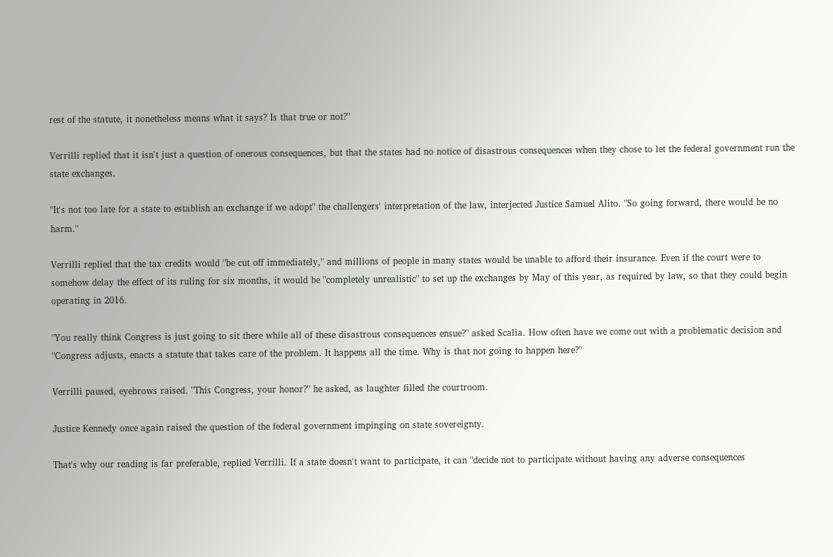rest of the statute, it nonetheless means what it says? Is that true or not?"

Verrilli replied that it isn't just a question of onerous consequences, but that the states had no notice of disastrous consequences when they chose to let the federal government run the state exchanges.

"It's not too late for a state to establish an exchange if we adopt" the challengers' interpretation of the law, interjected Justice Samuel Alito. "So going forward, there would be no harm."

Verrilli replied that the tax credits would "be cut off immediately," and millions of people in many states would be unable to afford their insurance. Even if the court were to somehow delay the effect of its ruling for six months, it would be "completely unrealistic" to set up the exchanges by May of this year, as required by law, so that they could begin operating in 2016.

"You really think Congress is just going to sit there while all of these disastrous consequences ensue?" asked Scalia. How often have we come out with a problematic decision and "Congress adjusts, enacts a statute that takes care of the problem. It happens all the time. Why is that not going to happen here?"

Verrilli paused, eyebrows raised. "This Congress, your honor?" he asked, as laughter filled the courtroom.

Justice Kennedy once again raised the question of the federal government impinging on state sovereignty.

That's why our reading is far preferable, replied Verrilli. If a state doesn't want to participate, it can "decide not to participate without having any adverse consequences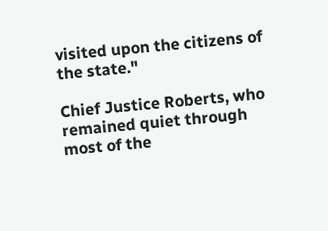visited upon the citizens of the state."

Chief Justice Roberts, who remained quiet through most of the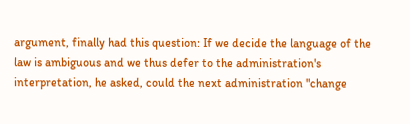argument, finally had this question: If we decide the language of the law is ambiguous and we thus defer to the administration's interpretation, he asked, could the next administration "change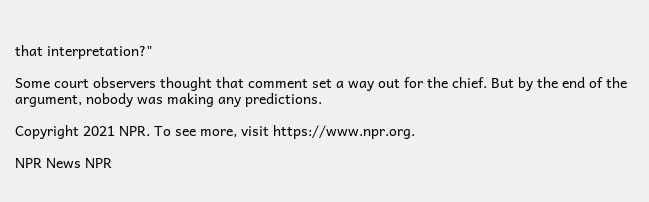that interpretation?"

Some court observers thought that comment set a way out for the chief. But by the end of the argument, nobody was making any predictions.

Copyright 2021 NPR. To see more, visit https://www.npr.org.

NPR News NPR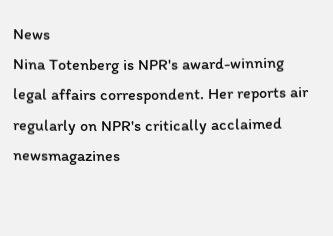News
Nina Totenberg is NPR's award-winning legal affairs correspondent. Her reports air regularly on NPR's critically acclaimed newsmagazines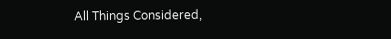All Things Considered,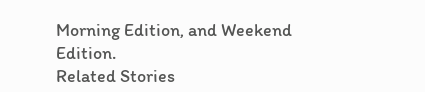Morning Edition, and Weekend Edition.
Related Stories